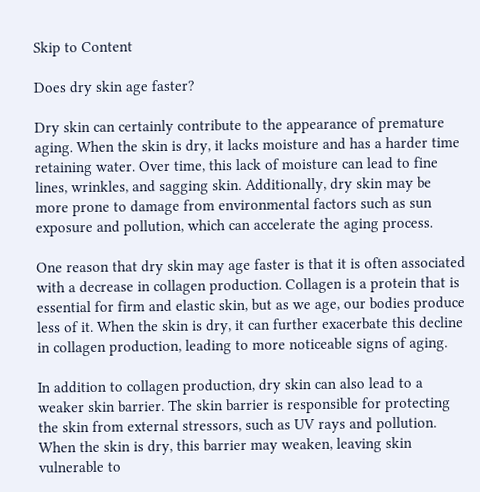Skip to Content

Does dry skin age faster?

Dry skin can certainly contribute to the appearance of premature aging. When the skin is dry, it lacks moisture and has a harder time retaining water. Over time, this lack of moisture can lead to fine lines, wrinkles, and sagging skin. Additionally, dry skin may be more prone to damage from environmental factors such as sun exposure and pollution, which can accelerate the aging process.

One reason that dry skin may age faster is that it is often associated with a decrease in collagen production. Collagen is a protein that is essential for firm and elastic skin, but as we age, our bodies produce less of it. When the skin is dry, it can further exacerbate this decline in collagen production, leading to more noticeable signs of aging.

In addition to collagen production, dry skin can also lead to a weaker skin barrier. The skin barrier is responsible for protecting the skin from external stressors, such as UV rays and pollution. When the skin is dry, this barrier may weaken, leaving skin vulnerable to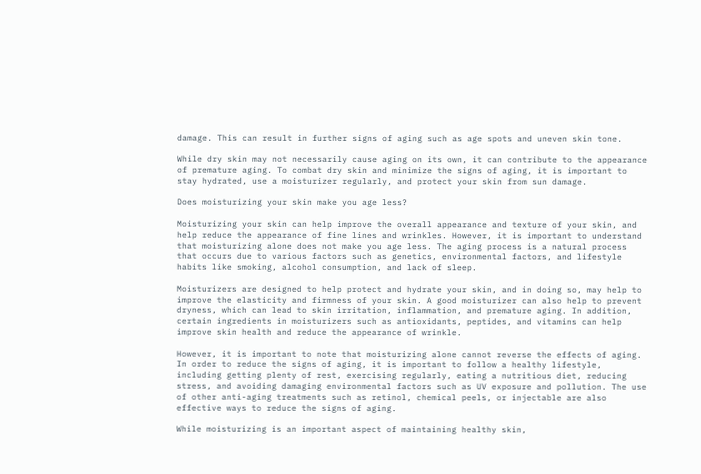damage. This can result in further signs of aging such as age spots and uneven skin tone.

While dry skin may not necessarily cause aging on its own, it can contribute to the appearance of premature aging. To combat dry skin and minimize the signs of aging, it is important to stay hydrated, use a moisturizer regularly, and protect your skin from sun damage.

Does moisturizing your skin make you age less?

Moisturizing your skin can help improve the overall appearance and texture of your skin, and help reduce the appearance of fine lines and wrinkles. However, it is important to understand that moisturizing alone does not make you age less. The aging process is a natural process that occurs due to various factors such as genetics, environmental factors, and lifestyle habits like smoking, alcohol consumption, and lack of sleep.

Moisturizers are designed to help protect and hydrate your skin, and in doing so, may help to improve the elasticity and firmness of your skin. A good moisturizer can also help to prevent dryness, which can lead to skin irritation, inflammation, and premature aging. In addition, certain ingredients in moisturizers such as antioxidants, peptides, and vitamins can help improve skin health and reduce the appearance of wrinkle.

However, it is important to note that moisturizing alone cannot reverse the effects of aging. In order to reduce the signs of aging, it is important to follow a healthy lifestyle, including getting plenty of rest, exercising regularly, eating a nutritious diet, reducing stress, and avoiding damaging environmental factors such as UV exposure and pollution. The use of other anti-aging treatments such as retinol, chemical peels, or injectable are also effective ways to reduce the signs of aging.

While moisturizing is an important aspect of maintaining healthy skin,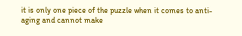it is only one piece of the puzzle when it comes to anti-aging and cannot make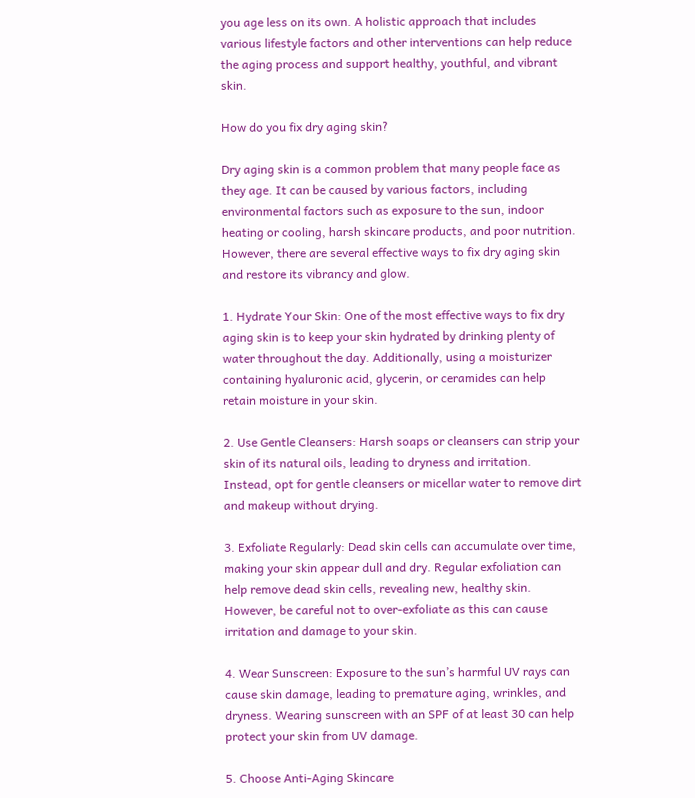you age less on its own. A holistic approach that includes various lifestyle factors and other interventions can help reduce the aging process and support healthy, youthful, and vibrant skin.

How do you fix dry aging skin?

Dry aging skin is a common problem that many people face as they age. It can be caused by various factors, including environmental factors such as exposure to the sun, indoor heating or cooling, harsh skincare products, and poor nutrition. However, there are several effective ways to fix dry aging skin and restore its vibrancy and glow.

1. Hydrate Your Skin: One of the most effective ways to fix dry aging skin is to keep your skin hydrated by drinking plenty of water throughout the day. Additionally, using a moisturizer containing hyaluronic acid, glycerin, or ceramides can help retain moisture in your skin.

2. Use Gentle Cleansers: Harsh soaps or cleansers can strip your skin of its natural oils, leading to dryness and irritation. Instead, opt for gentle cleansers or micellar water to remove dirt and makeup without drying.

3. Exfoliate Regularly: Dead skin cells can accumulate over time, making your skin appear dull and dry. Regular exfoliation can help remove dead skin cells, revealing new, healthy skin. However, be careful not to over-exfoliate as this can cause irritation and damage to your skin.

4. Wear Sunscreen: Exposure to the sun’s harmful UV rays can cause skin damage, leading to premature aging, wrinkles, and dryness. Wearing sunscreen with an SPF of at least 30 can help protect your skin from UV damage.

5. Choose Anti-Aging Skincare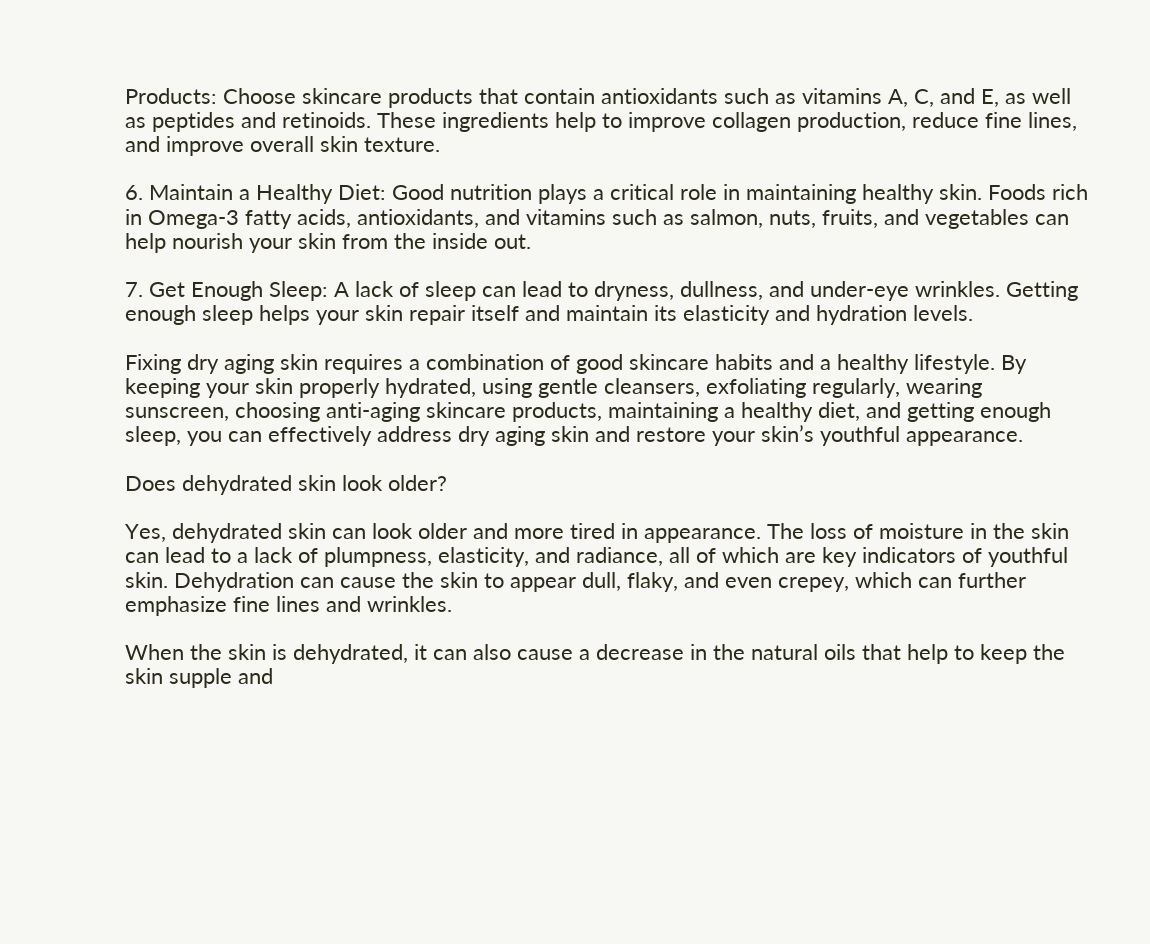Products: Choose skincare products that contain antioxidants such as vitamins A, C, and E, as well as peptides and retinoids. These ingredients help to improve collagen production, reduce fine lines, and improve overall skin texture.

6. Maintain a Healthy Diet: Good nutrition plays a critical role in maintaining healthy skin. Foods rich in Omega-3 fatty acids, antioxidants, and vitamins such as salmon, nuts, fruits, and vegetables can help nourish your skin from the inside out.

7. Get Enough Sleep: A lack of sleep can lead to dryness, dullness, and under-eye wrinkles. Getting enough sleep helps your skin repair itself and maintain its elasticity and hydration levels.

Fixing dry aging skin requires a combination of good skincare habits and a healthy lifestyle. By keeping your skin properly hydrated, using gentle cleansers, exfoliating regularly, wearing sunscreen, choosing anti-aging skincare products, maintaining a healthy diet, and getting enough sleep, you can effectively address dry aging skin and restore your skin’s youthful appearance.

Does dehydrated skin look older?

Yes, dehydrated skin can look older and more tired in appearance. The loss of moisture in the skin can lead to a lack of plumpness, elasticity, and radiance, all of which are key indicators of youthful skin. Dehydration can cause the skin to appear dull, flaky, and even crepey, which can further emphasize fine lines and wrinkles.

When the skin is dehydrated, it can also cause a decrease in the natural oils that help to keep the skin supple and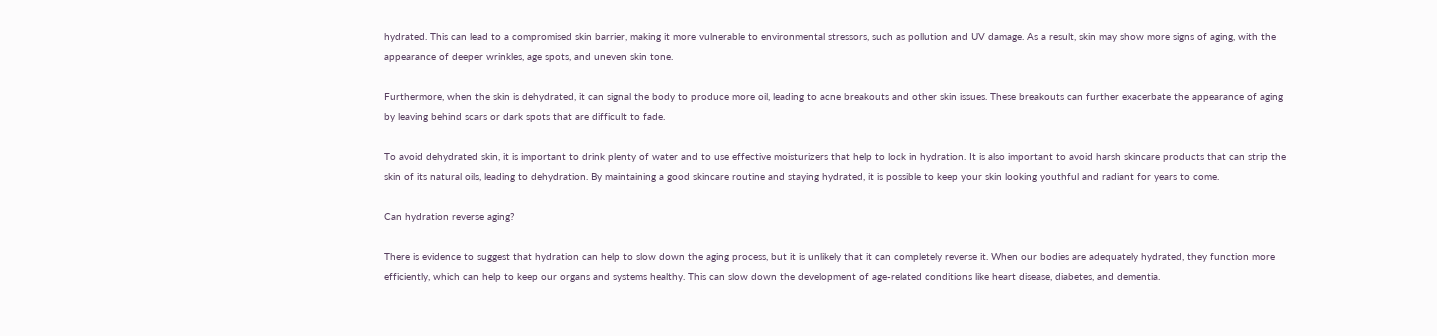hydrated. This can lead to a compromised skin barrier, making it more vulnerable to environmental stressors, such as pollution and UV damage. As a result, skin may show more signs of aging, with the appearance of deeper wrinkles, age spots, and uneven skin tone.

Furthermore, when the skin is dehydrated, it can signal the body to produce more oil, leading to acne breakouts and other skin issues. These breakouts can further exacerbate the appearance of aging by leaving behind scars or dark spots that are difficult to fade.

To avoid dehydrated skin, it is important to drink plenty of water and to use effective moisturizers that help to lock in hydration. It is also important to avoid harsh skincare products that can strip the skin of its natural oils, leading to dehydration. By maintaining a good skincare routine and staying hydrated, it is possible to keep your skin looking youthful and radiant for years to come.

Can hydration reverse aging?

There is evidence to suggest that hydration can help to slow down the aging process, but it is unlikely that it can completely reverse it. When our bodies are adequately hydrated, they function more efficiently, which can help to keep our organs and systems healthy. This can slow down the development of age-related conditions like heart disease, diabetes, and dementia.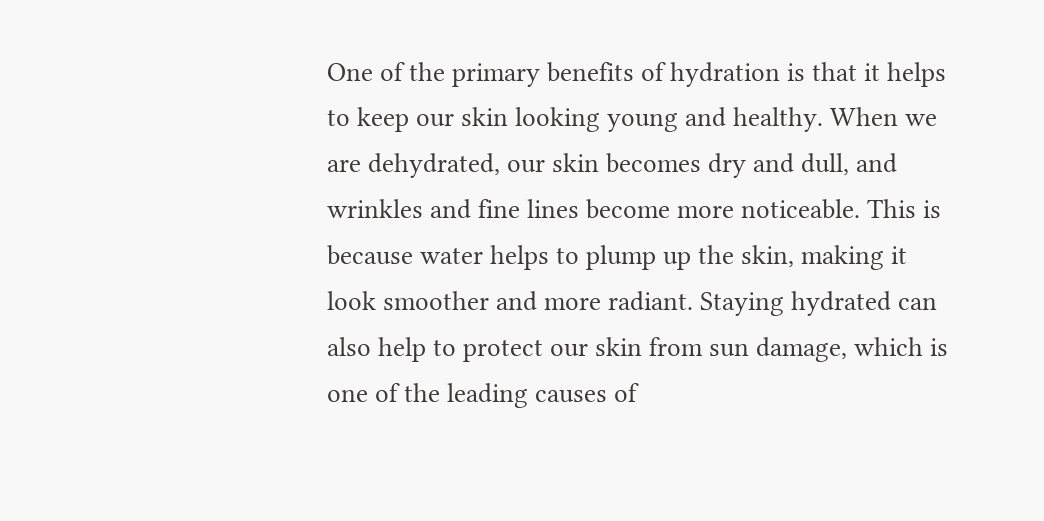One of the primary benefits of hydration is that it helps to keep our skin looking young and healthy. When we are dehydrated, our skin becomes dry and dull, and wrinkles and fine lines become more noticeable. This is because water helps to plump up the skin, making it look smoother and more radiant. Staying hydrated can also help to protect our skin from sun damage, which is one of the leading causes of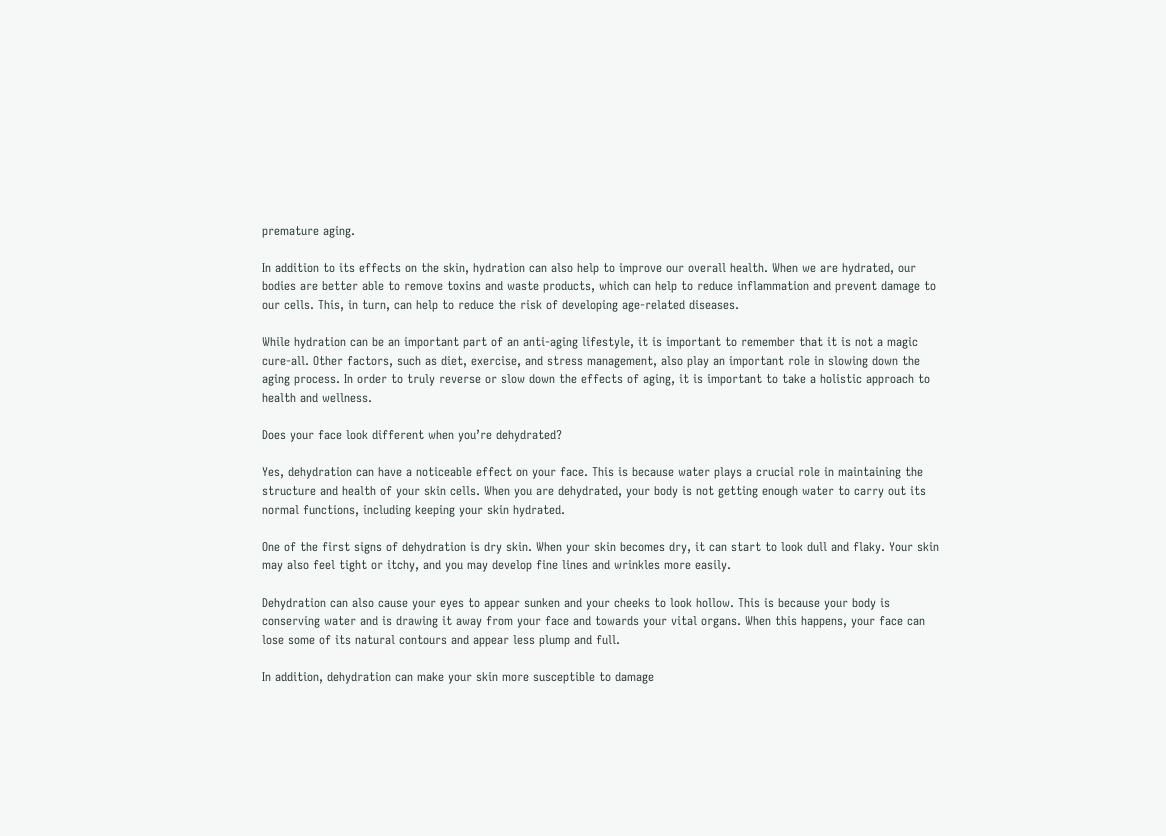premature aging.

In addition to its effects on the skin, hydration can also help to improve our overall health. When we are hydrated, our bodies are better able to remove toxins and waste products, which can help to reduce inflammation and prevent damage to our cells. This, in turn, can help to reduce the risk of developing age-related diseases.

While hydration can be an important part of an anti-aging lifestyle, it is important to remember that it is not a magic cure-all. Other factors, such as diet, exercise, and stress management, also play an important role in slowing down the aging process. In order to truly reverse or slow down the effects of aging, it is important to take a holistic approach to health and wellness.

Does your face look different when you’re dehydrated?

Yes, dehydration can have a noticeable effect on your face. This is because water plays a crucial role in maintaining the structure and health of your skin cells. When you are dehydrated, your body is not getting enough water to carry out its normal functions, including keeping your skin hydrated.

One of the first signs of dehydration is dry skin. When your skin becomes dry, it can start to look dull and flaky. Your skin may also feel tight or itchy, and you may develop fine lines and wrinkles more easily.

Dehydration can also cause your eyes to appear sunken and your cheeks to look hollow. This is because your body is conserving water and is drawing it away from your face and towards your vital organs. When this happens, your face can lose some of its natural contours and appear less plump and full.

In addition, dehydration can make your skin more susceptible to damage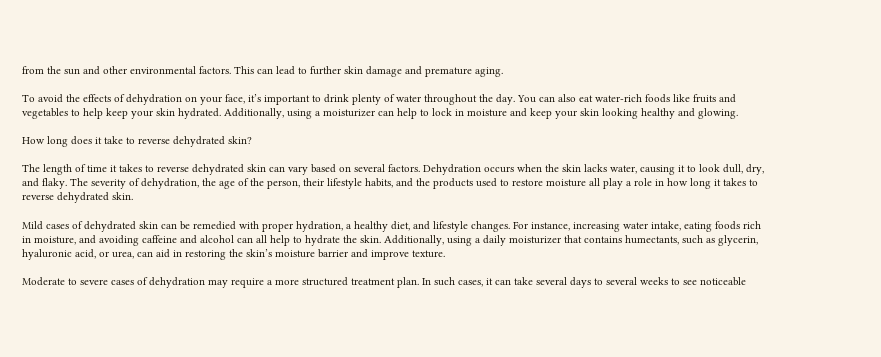from the sun and other environmental factors. This can lead to further skin damage and premature aging.

To avoid the effects of dehydration on your face, it’s important to drink plenty of water throughout the day. You can also eat water-rich foods like fruits and vegetables to help keep your skin hydrated. Additionally, using a moisturizer can help to lock in moisture and keep your skin looking healthy and glowing.

How long does it take to reverse dehydrated skin?

The length of time it takes to reverse dehydrated skin can vary based on several factors. Dehydration occurs when the skin lacks water, causing it to look dull, dry, and flaky. The severity of dehydration, the age of the person, their lifestyle habits, and the products used to restore moisture all play a role in how long it takes to reverse dehydrated skin.

Mild cases of dehydrated skin can be remedied with proper hydration, a healthy diet, and lifestyle changes. For instance, increasing water intake, eating foods rich in moisture, and avoiding caffeine and alcohol can all help to hydrate the skin. Additionally, using a daily moisturizer that contains humectants, such as glycerin, hyaluronic acid, or urea, can aid in restoring the skin’s moisture barrier and improve texture.

Moderate to severe cases of dehydration may require a more structured treatment plan. In such cases, it can take several days to several weeks to see noticeable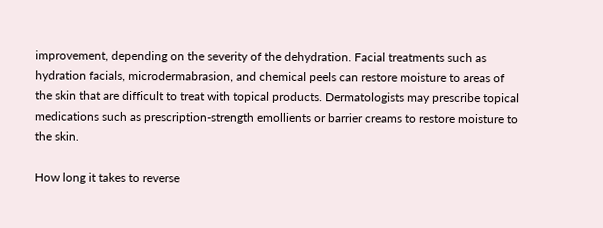improvement, depending on the severity of the dehydration. Facial treatments such as hydration facials, microdermabrasion, and chemical peels can restore moisture to areas of the skin that are difficult to treat with topical products. Dermatologists may prescribe topical medications such as prescription-strength emollients or barrier creams to restore moisture to the skin.

How long it takes to reverse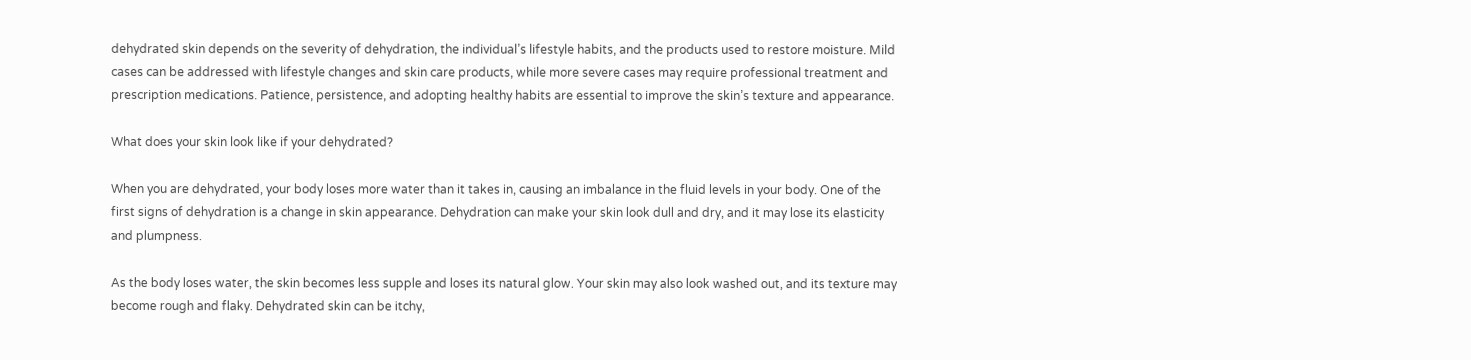dehydrated skin depends on the severity of dehydration, the individual’s lifestyle habits, and the products used to restore moisture. Mild cases can be addressed with lifestyle changes and skin care products, while more severe cases may require professional treatment and prescription medications. Patience, persistence, and adopting healthy habits are essential to improve the skin’s texture and appearance.

What does your skin look like if your dehydrated?

When you are dehydrated, your body loses more water than it takes in, causing an imbalance in the fluid levels in your body. One of the first signs of dehydration is a change in skin appearance. Dehydration can make your skin look dull and dry, and it may lose its elasticity and plumpness.

As the body loses water, the skin becomes less supple and loses its natural glow. Your skin may also look washed out, and its texture may become rough and flaky. Dehydrated skin can be itchy,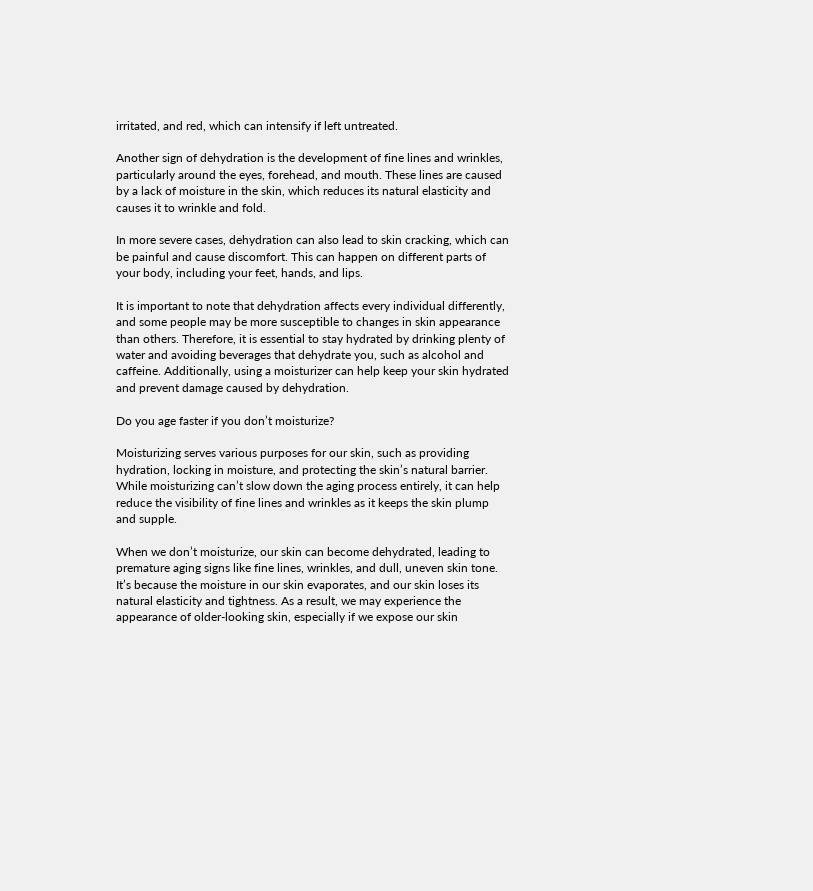irritated, and red, which can intensify if left untreated.

Another sign of dehydration is the development of fine lines and wrinkles, particularly around the eyes, forehead, and mouth. These lines are caused by a lack of moisture in the skin, which reduces its natural elasticity and causes it to wrinkle and fold.

In more severe cases, dehydration can also lead to skin cracking, which can be painful and cause discomfort. This can happen on different parts of your body, including your feet, hands, and lips.

It is important to note that dehydration affects every individual differently, and some people may be more susceptible to changes in skin appearance than others. Therefore, it is essential to stay hydrated by drinking plenty of water and avoiding beverages that dehydrate you, such as alcohol and caffeine. Additionally, using a moisturizer can help keep your skin hydrated and prevent damage caused by dehydration.

Do you age faster if you don’t moisturize?

Moisturizing serves various purposes for our skin, such as providing hydration, locking in moisture, and protecting the skin’s natural barrier. While moisturizing can’t slow down the aging process entirely, it can help reduce the visibility of fine lines and wrinkles as it keeps the skin plump and supple.

When we don’t moisturize, our skin can become dehydrated, leading to premature aging signs like fine lines, wrinkles, and dull, uneven skin tone. It’s because the moisture in our skin evaporates, and our skin loses its natural elasticity and tightness. As a result, we may experience the appearance of older-looking skin, especially if we expose our skin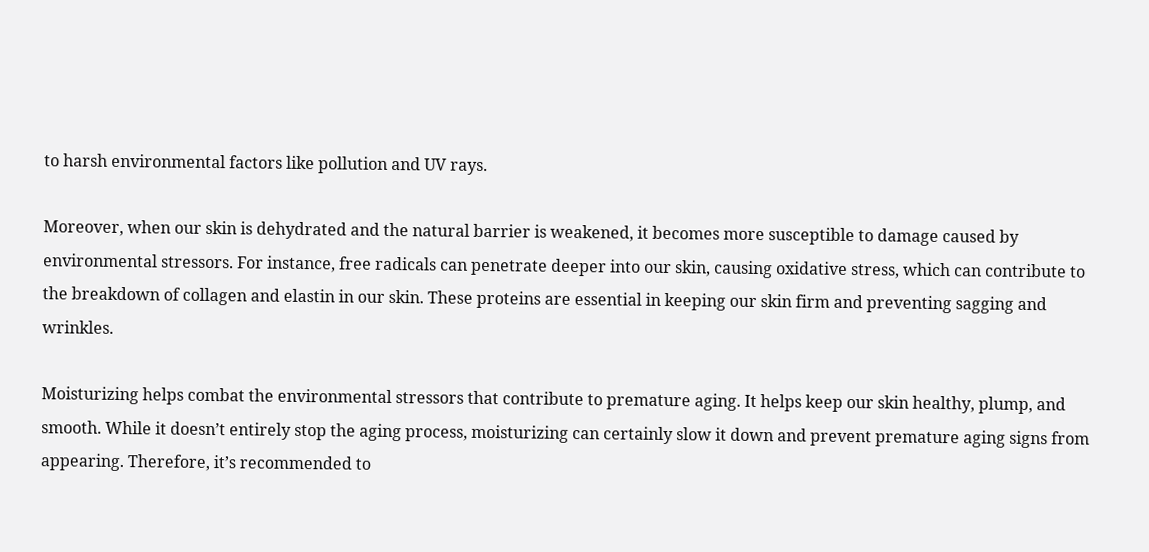to harsh environmental factors like pollution and UV rays.

Moreover, when our skin is dehydrated and the natural barrier is weakened, it becomes more susceptible to damage caused by environmental stressors. For instance, free radicals can penetrate deeper into our skin, causing oxidative stress, which can contribute to the breakdown of collagen and elastin in our skin. These proteins are essential in keeping our skin firm and preventing sagging and wrinkles.

Moisturizing helps combat the environmental stressors that contribute to premature aging. It helps keep our skin healthy, plump, and smooth. While it doesn’t entirely stop the aging process, moisturizing can certainly slow it down and prevent premature aging signs from appearing. Therefore, it’s recommended to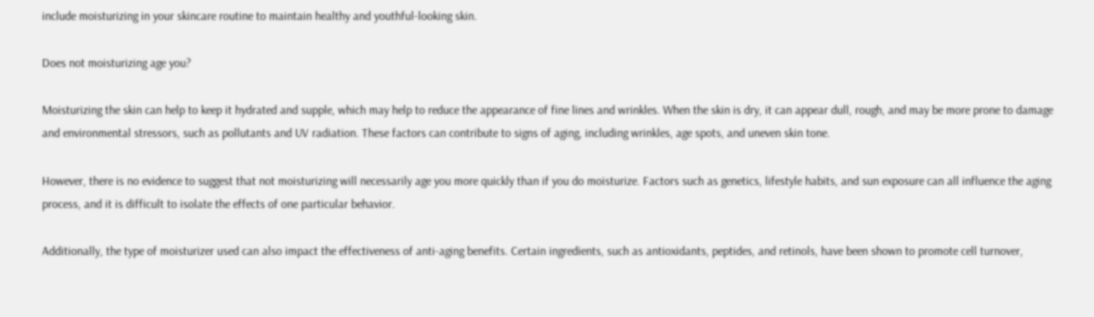include moisturizing in your skincare routine to maintain healthy and youthful-looking skin.

Does not moisturizing age you?

Moisturizing the skin can help to keep it hydrated and supple, which may help to reduce the appearance of fine lines and wrinkles. When the skin is dry, it can appear dull, rough, and may be more prone to damage and environmental stressors, such as pollutants and UV radiation. These factors can contribute to signs of aging, including wrinkles, age spots, and uneven skin tone.

However, there is no evidence to suggest that not moisturizing will necessarily age you more quickly than if you do moisturize. Factors such as genetics, lifestyle habits, and sun exposure can all influence the aging process, and it is difficult to isolate the effects of one particular behavior.

Additionally, the type of moisturizer used can also impact the effectiveness of anti-aging benefits. Certain ingredients, such as antioxidants, peptides, and retinols, have been shown to promote cell turnover,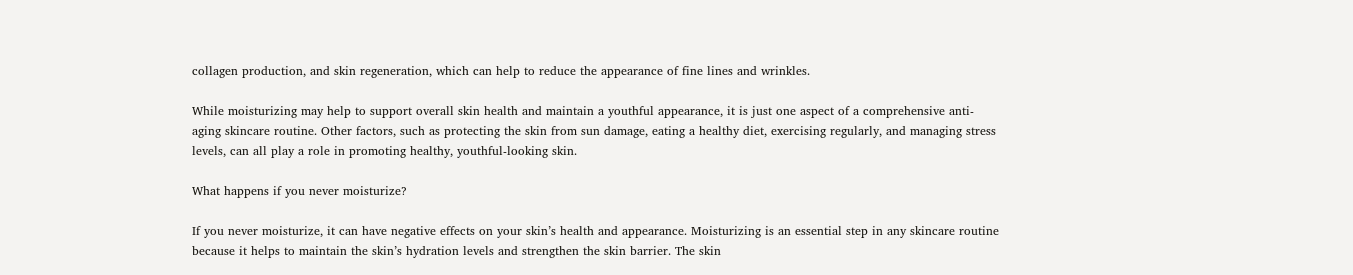collagen production, and skin regeneration, which can help to reduce the appearance of fine lines and wrinkles.

While moisturizing may help to support overall skin health and maintain a youthful appearance, it is just one aspect of a comprehensive anti-aging skincare routine. Other factors, such as protecting the skin from sun damage, eating a healthy diet, exercising regularly, and managing stress levels, can all play a role in promoting healthy, youthful-looking skin.

What happens if you never moisturize?

If you never moisturize, it can have negative effects on your skin’s health and appearance. Moisturizing is an essential step in any skincare routine because it helps to maintain the skin’s hydration levels and strengthen the skin barrier. The skin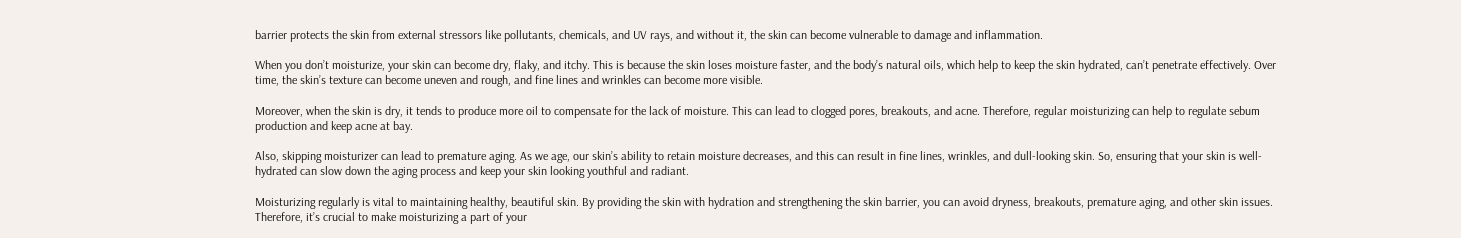barrier protects the skin from external stressors like pollutants, chemicals, and UV rays, and without it, the skin can become vulnerable to damage and inflammation.

When you don’t moisturize, your skin can become dry, flaky, and itchy. This is because the skin loses moisture faster, and the body’s natural oils, which help to keep the skin hydrated, can’t penetrate effectively. Over time, the skin’s texture can become uneven and rough, and fine lines and wrinkles can become more visible.

Moreover, when the skin is dry, it tends to produce more oil to compensate for the lack of moisture. This can lead to clogged pores, breakouts, and acne. Therefore, regular moisturizing can help to regulate sebum production and keep acne at bay.

Also, skipping moisturizer can lead to premature aging. As we age, our skin’s ability to retain moisture decreases, and this can result in fine lines, wrinkles, and dull-looking skin. So, ensuring that your skin is well-hydrated can slow down the aging process and keep your skin looking youthful and radiant.

Moisturizing regularly is vital to maintaining healthy, beautiful skin. By providing the skin with hydration and strengthening the skin barrier, you can avoid dryness, breakouts, premature aging, and other skin issues. Therefore, it’s crucial to make moisturizing a part of your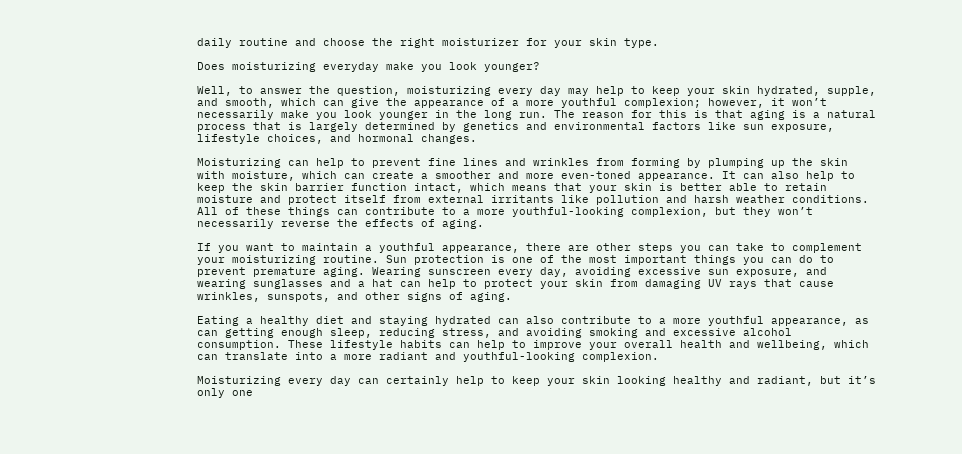daily routine and choose the right moisturizer for your skin type.

Does moisturizing everyday make you look younger?

Well, to answer the question, moisturizing every day may help to keep your skin hydrated, supple, and smooth, which can give the appearance of a more youthful complexion; however, it won’t necessarily make you look younger in the long run. The reason for this is that aging is a natural process that is largely determined by genetics and environmental factors like sun exposure, lifestyle choices, and hormonal changes.

Moisturizing can help to prevent fine lines and wrinkles from forming by plumping up the skin with moisture, which can create a smoother and more even-toned appearance. It can also help to keep the skin barrier function intact, which means that your skin is better able to retain moisture and protect itself from external irritants like pollution and harsh weather conditions. All of these things can contribute to a more youthful-looking complexion, but they won’t necessarily reverse the effects of aging.

If you want to maintain a youthful appearance, there are other steps you can take to complement your moisturizing routine. Sun protection is one of the most important things you can do to prevent premature aging. Wearing sunscreen every day, avoiding excessive sun exposure, and wearing sunglasses and a hat can help to protect your skin from damaging UV rays that cause wrinkles, sunspots, and other signs of aging.

Eating a healthy diet and staying hydrated can also contribute to a more youthful appearance, as can getting enough sleep, reducing stress, and avoiding smoking and excessive alcohol consumption. These lifestyle habits can help to improve your overall health and wellbeing, which can translate into a more radiant and youthful-looking complexion.

Moisturizing every day can certainly help to keep your skin looking healthy and radiant, but it’s only one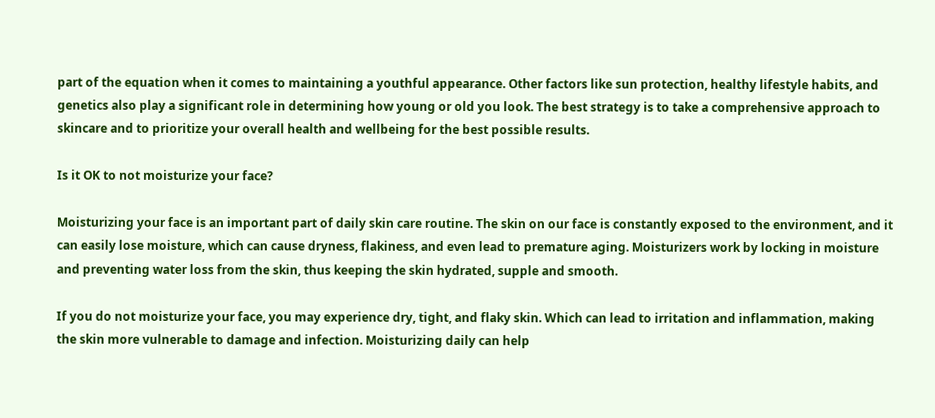part of the equation when it comes to maintaining a youthful appearance. Other factors like sun protection, healthy lifestyle habits, and genetics also play a significant role in determining how young or old you look. The best strategy is to take a comprehensive approach to skincare and to prioritize your overall health and wellbeing for the best possible results.

Is it OK to not moisturize your face?

Moisturizing your face is an important part of daily skin care routine. The skin on our face is constantly exposed to the environment, and it can easily lose moisture, which can cause dryness, flakiness, and even lead to premature aging. Moisturizers work by locking in moisture and preventing water loss from the skin, thus keeping the skin hydrated, supple and smooth.

If you do not moisturize your face, you may experience dry, tight, and flaky skin. Which can lead to irritation and inflammation, making the skin more vulnerable to damage and infection. Moisturizing daily can help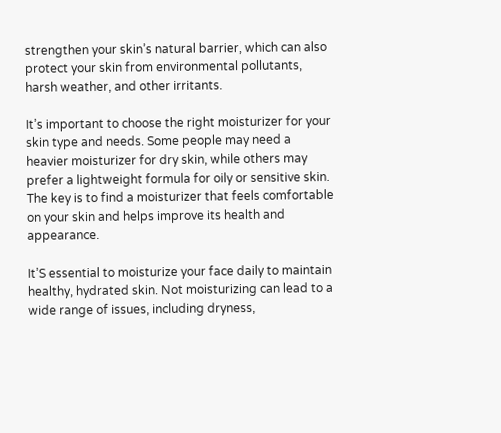strengthen your skin’s natural barrier, which can also protect your skin from environmental pollutants, harsh weather, and other irritants.

It’s important to choose the right moisturizer for your skin type and needs. Some people may need a heavier moisturizer for dry skin, while others may prefer a lightweight formula for oily or sensitive skin. The key is to find a moisturizer that feels comfortable on your skin and helps improve its health and appearance.

It’S essential to moisturize your face daily to maintain healthy, hydrated skin. Not moisturizing can lead to a wide range of issues, including dryness,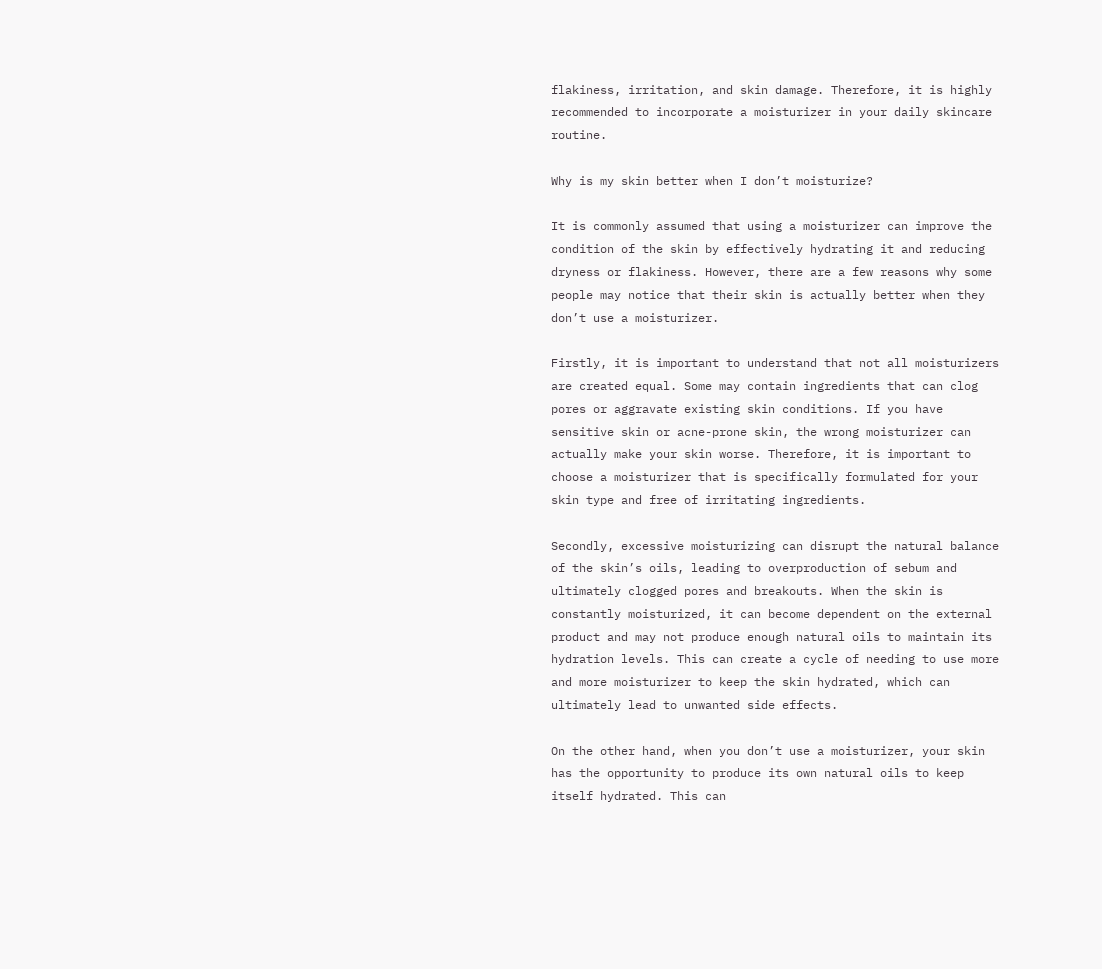flakiness, irritation, and skin damage. Therefore, it is highly recommended to incorporate a moisturizer in your daily skincare routine.

Why is my skin better when I don’t moisturize?

It is commonly assumed that using a moisturizer can improve the condition of the skin by effectively hydrating it and reducing dryness or flakiness. However, there are a few reasons why some people may notice that their skin is actually better when they don’t use a moisturizer.

Firstly, it is important to understand that not all moisturizers are created equal. Some may contain ingredients that can clog pores or aggravate existing skin conditions. If you have sensitive skin or acne-prone skin, the wrong moisturizer can actually make your skin worse. Therefore, it is important to choose a moisturizer that is specifically formulated for your skin type and free of irritating ingredients.

Secondly, excessive moisturizing can disrupt the natural balance of the skin’s oils, leading to overproduction of sebum and ultimately clogged pores and breakouts. When the skin is constantly moisturized, it can become dependent on the external product and may not produce enough natural oils to maintain its hydration levels. This can create a cycle of needing to use more and more moisturizer to keep the skin hydrated, which can ultimately lead to unwanted side effects.

On the other hand, when you don’t use a moisturizer, your skin has the opportunity to produce its own natural oils to keep itself hydrated. This can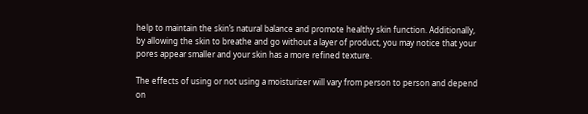help to maintain the skin’s natural balance and promote healthy skin function. Additionally, by allowing the skin to breathe and go without a layer of product, you may notice that your pores appear smaller and your skin has a more refined texture.

The effects of using or not using a moisturizer will vary from person to person and depend on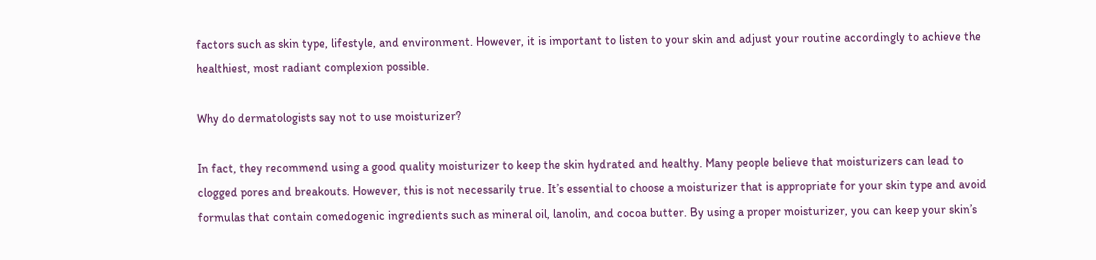factors such as skin type, lifestyle, and environment. However, it is important to listen to your skin and adjust your routine accordingly to achieve the healthiest, most radiant complexion possible.

Why do dermatologists say not to use moisturizer?

In fact, they recommend using a good quality moisturizer to keep the skin hydrated and healthy. Many people believe that moisturizers can lead to clogged pores and breakouts. However, this is not necessarily true. It’s essential to choose a moisturizer that is appropriate for your skin type and avoid formulas that contain comedogenic ingredients such as mineral oil, lanolin, and cocoa butter. By using a proper moisturizer, you can keep your skin’s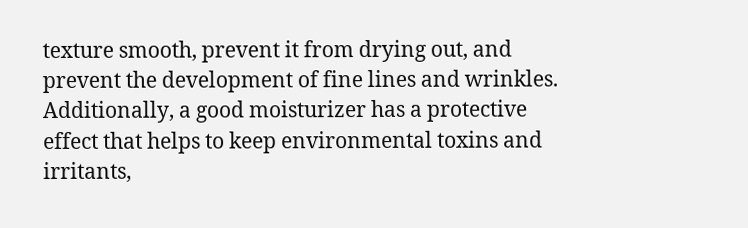texture smooth, prevent it from drying out, and prevent the development of fine lines and wrinkles. Additionally, a good moisturizer has a protective effect that helps to keep environmental toxins and irritants,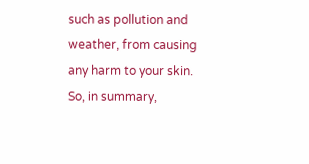such as pollution and weather, from causing any harm to your skin. So, in summary,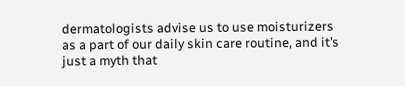dermatologists advise us to use moisturizers as a part of our daily skin care routine, and it’s just a myth that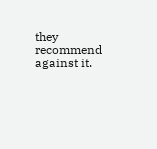they recommend against it.